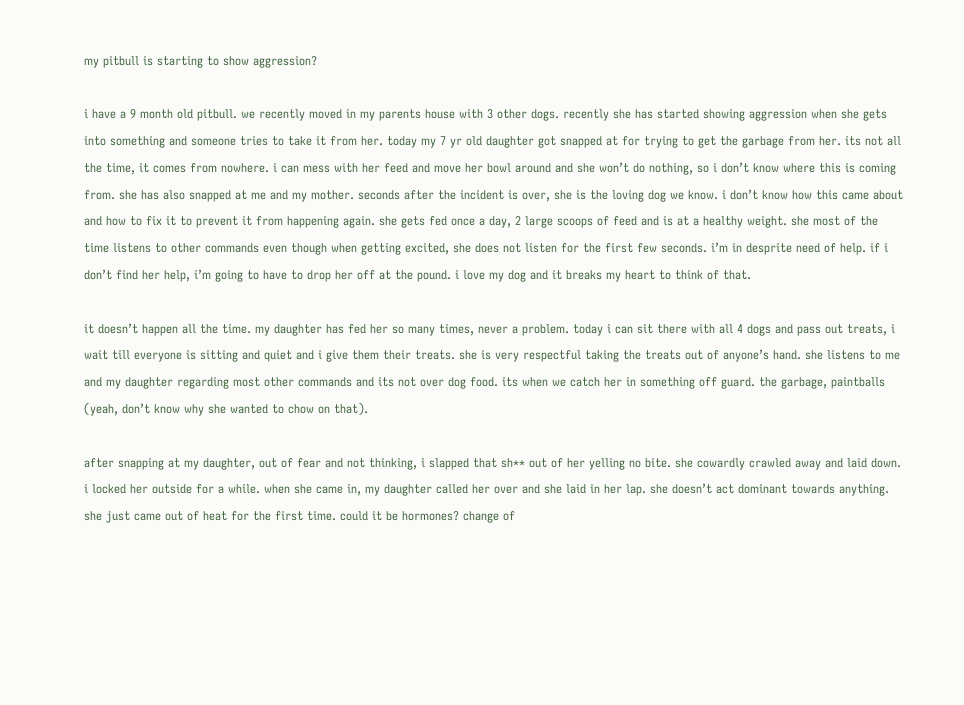my pitbull is starting to show aggression?

i have a 9 month old pitbull. we recently moved in my parents house with 3 other dogs. recently she has started showing aggression when she gets into something and someone tries to take it from her. today my 7 yr old daughter got snapped at for trying to get the garbage from her. its not all the time, it comes from nowhere. i can mess with her feed and move her bowl around and she won’t do nothing, so i don’t know where this is coming from. she has also snapped at me and my mother. seconds after the incident is over, she is the loving dog we know. i don’t know how this came about and how to fix it to prevent it from happening again. she gets fed once a day, 2 large scoops of feed and is at a healthy weight. she most of the time listens to other commands even though when getting excited, she does not listen for the first few seconds. i’m in desprite need of help. if i don’t find her help, i’m going to have to drop her off at the pound. i love my dog and it breaks my heart to think of that.

it doesn’t happen all the time. my daughter has fed her so many times, never a problem. today i can sit there with all 4 dogs and pass out treats, i wait till everyone is sitting and quiet and i give them their treats. she is very respectful taking the treats out of anyone’s hand. she listens to me and my daughter regarding most other commands and its not over dog food. its when we catch her in something off guard. the garbage, paintballs (yeah, don’t know why she wanted to chow on that).

after snapping at my daughter, out of fear and not thinking, i slapped that sh** out of her yelling no bite. she cowardly crawled away and laid down. i locked her outside for a while. when she came in, my daughter called her over and she laid in her lap. she doesn’t act dominant towards anything.
she just came out of heat for the first time. could it be hormones? change of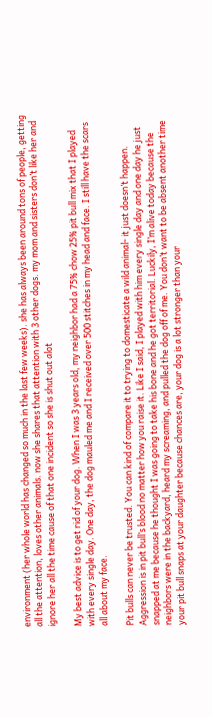environment (her whole world has changed so much in the last few weeks). she has always been around tons of people, getting all the attention, loves other animals. now she shares that attention with 3 other dogs. my mom and sisters don’t like her and ignore her all the time cause of that one incident so she is shut out alot

My best advice is to get rid of your dog. When I was 3 years old, my neighbor had a 75% chow 25% pit bull mix that I played with every single day. One day, the dog mauled me and I received over 500 stitches in my head and face. I still have the scars all about my face.

Pit bulls can never be trusted. You can kind of compare it to trying to domesticate a wild animal- it just doesn’t happen. Aggression is in pit bull’s blood no matter how you raise it. Like I said, I played with him every single day and one day he just snapped at me because he thought I was going to take his bone and he got territorial. Luckily, I’m alive today because the neighbors were in the backyard, heard my screaming, and pulled the dog off of me. You don’t want to be absent another time your pit bull snaps at your daughter because chances are, your dog is a lot stronger than your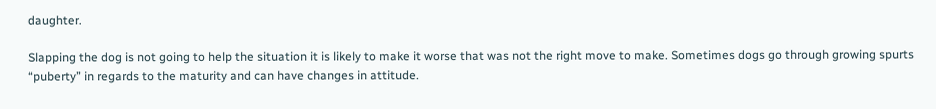daughter.

Slapping the dog is not going to help the situation it is likely to make it worse that was not the right move to make. Sometimes dogs go through growing spurts “puberty” in regards to the maturity and can have changes in attitude.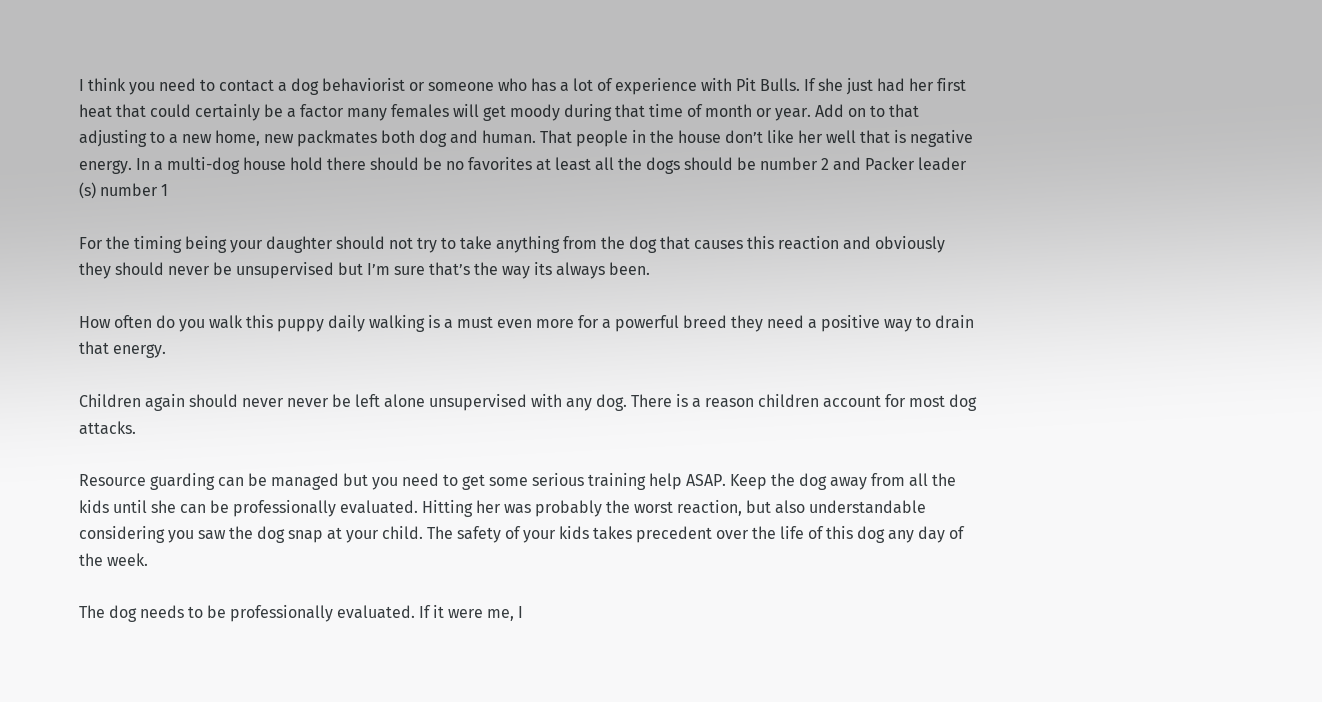I think you need to contact a dog behaviorist or someone who has a lot of experience with Pit Bulls. If she just had her first heat that could certainly be a factor many females will get moody during that time of month or year. Add on to that adjusting to a new home, new packmates both dog and human. That people in the house don’t like her well that is negative energy. In a multi-dog house hold there should be no favorites at least all the dogs should be number 2 and Packer leader (s) number 1

For the timing being your daughter should not try to take anything from the dog that causes this reaction and obviously they should never be unsupervised but I’m sure that’s the way its always been.

How often do you walk this puppy daily walking is a must even more for a powerful breed they need a positive way to drain that energy.

Children again should never never be left alone unsupervised with any dog. There is a reason children account for most dog attacks.

Resource guarding can be managed but you need to get some serious training help ASAP. Keep the dog away from all the kids until she can be professionally evaluated. Hitting her was probably the worst reaction, but also understandable considering you saw the dog snap at your child. The safety of your kids takes precedent over the life of this dog any day of the week.

The dog needs to be professionally evaluated. If it were me, I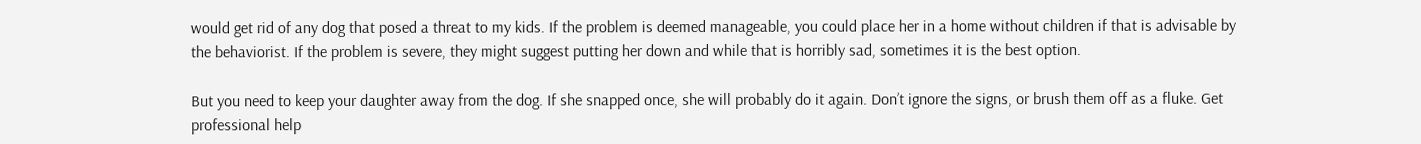would get rid of any dog that posed a threat to my kids. If the problem is deemed manageable, you could place her in a home without children if that is advisable by the behaviorist. If the problem is severe, they might suggest putting her down and while that is horribly sad, sometimes it is the best option.

But you need to keep your daughter away from the dog. If she snapped once, she will probably do it again. Don’t ignore the signs, or brush them off as a fluke. Get professional help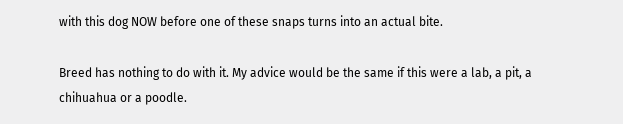with this dog NOW before one of these snaps turns into an actual bite.

Breed has nothing to do with it. My advice would be the same if this were a lab, a pit, a chihuahua or a poodle.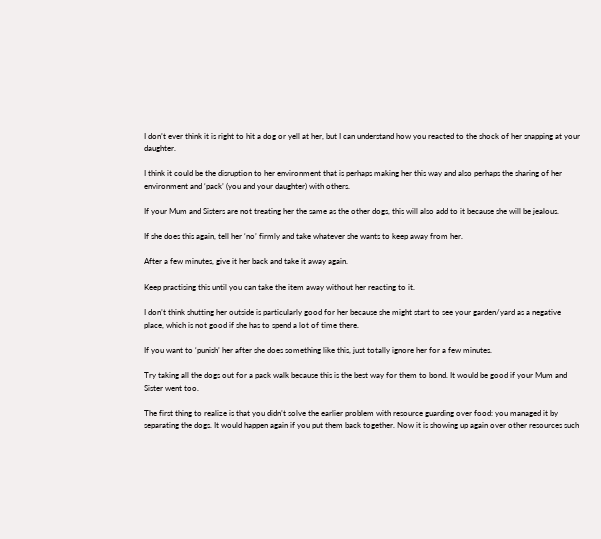I don’t ever think it is right to hit a dog or yell at her, but I can understand how you reacted to the shock of her snapping at your daughter.

I think it could be the disruption to her environment that is perhaps making her this way and also perhaps the sharing of her environment and ‘pack’ (you and your daughter) with others.

If your Mum and Sisters are not treating her the same as the other dogs, this will also add to it because she will be jealous.

If she does this again, tell her ‘no’ firmly and take whatever she wants to keep away from her.

After a few minutes, give it her back and take it away again.

Keep practising this until you can take the item away without her reacting to it.

I don’t think shutting her outside is particularly good for her because she might start to see your garden/yard as a negative place, which is not good if she has to spend a lot of time there.

If you want to ‘punish’ her after she does something like this, just totally ignore her for a few minutes.

Try taking all the dogs out for a pack walk because this is the best way for them to bond. It would be good if your Mum and Sister went too.

The first thing to realize is that you didn’t solve the earlier problem with resource guarding over food: you managed it by separating the dogs. It would happen again if you put them back together. Now it is showing up again over other resources such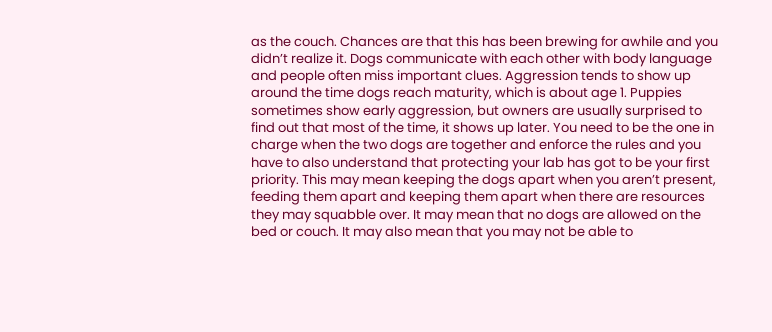as the couch. Chances are that this has been brewing for awhile and you didn’t realize it. Dogs communicate with each other with body language and people often miss important clues. Aggression tends to show up around the time dogs reach maturity, which is about age 1. Puppies sometimes show early aggression, but owners are usually surprised to find out that most of the time, it shows up later. You need to be the one in charge when the two dogs are together and enforce the rules and you have to also understand that protecting your lab has got to be your first priority. This may mean keeping the dogs apart when you aren’t present, feeding them apart and keeping them apart when there are resources they may squabble over. It may mean that no dogs are allowed on the bed or couch. It may also mean that you may not be able to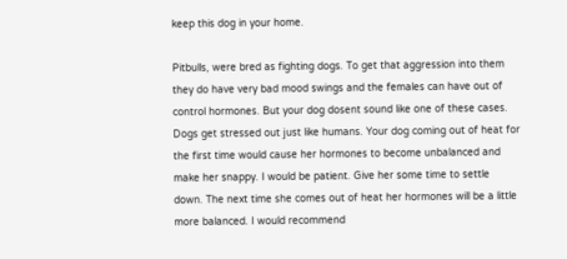keep this dog in your home.

Pitbulls, were bred as fighting dogs. To get that aggression into them they do have very bad mood swings and the females can have out of control hormones. But your dog dosent sound like one of these cases. Dogs get stressed out just like humans. Your dog coming out of heat for the first time would cause her hormones to become unbalanced and make her snappy. I would be patient. Give her some time to settle down. The next time she comes out of heat her hormones will be a little more balanced. I would recommend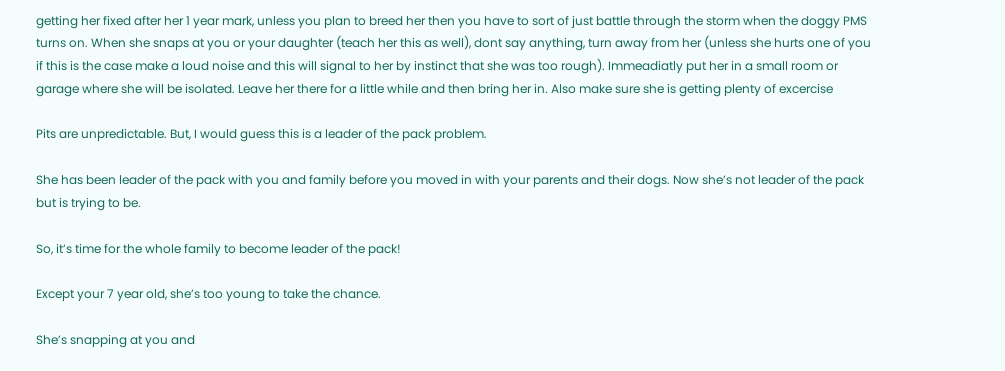getting her fixed after her 1 year mark, unless you plan to breed her then you have to sort of just battle through the storm when the doggy PMS turns on. When she snaps at you or your daughter (teach her this as well), dont say anything, turn away from her (unless she hurts one of you if this is the case make a loud noise and this will signal to her by instinct that she was too rough). Immeadiatly put her in a small room or garage where she will be isolated. Leave her there for a little while and then bring her in. Also make sure she is getting plenty of excercise

Pits are unpredictable. But, I would guess this is a leader of the pack problem.

She has been leader of the pack with you and family before you moved in with your parents and their dogs. Now she’s not leader of the pack but is trying to be.

So, it’s time for the whole family to become leader of the pack!

Except your 7 year old, she’s too young to take the chance.

She’s snapping at you and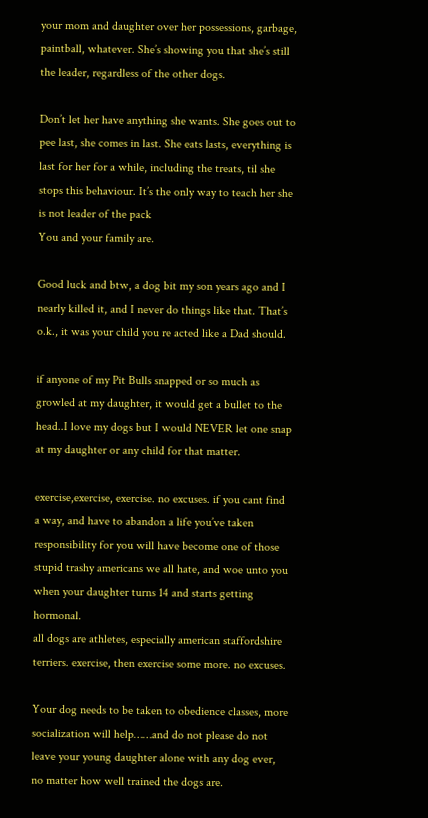your mom and daughter over her possessions, garbage, paintball, whatever. She’s showing you that she’s still the leader, regardless of the other dogs.

Don’t let her have anything she wants. She goes out to pee last, she comes in last. She eats lasts, everything is last for her for a while, including the treats, til she stops this behaviour. It’s the only way to teach her she is not leader of the pack
You and your family are.

Good luck and btw, a dog bit my son years ago and I nearly killed it, and I never do things like that. That’s o.k., it was your child you re acted like a Dad should.

if anyone of my Pit Bulls snapped or so much as growled at my daughter, it would get a bullet to the head..I love my dogs but I would NEVER let one snap at my daughter or any child for that matter.

exercise,exercise, exercise. no excuses. if you cant find a way, and have to abandon a life you’ve taken responsibility for you will have become one of those stupid trashy americans we all hate, and woe unto you when your daughter turns 14 and starts getting hormonal.
all dogs are athletes, especially american staffordshire terriers. exercise, then exercise some more. no excuses.

Your dog needs to be taken to obedience classes, more socialization will help……and do not please do not leave your young daughter alone with any dog ever, no matter how well trained the dogs are.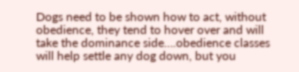Dogs need to be shown how to act, without obedience, they tend to hover over and will take the dominance side….obedience classes will help settle any dog down, but you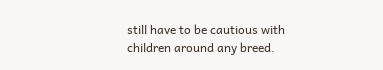still have to be cautious with children around any breed.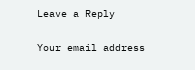Leave a Reply

Your email address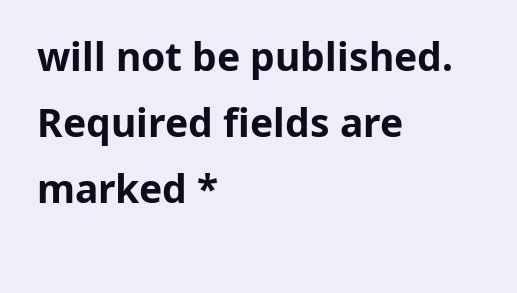will not be published. Required fields are marked *